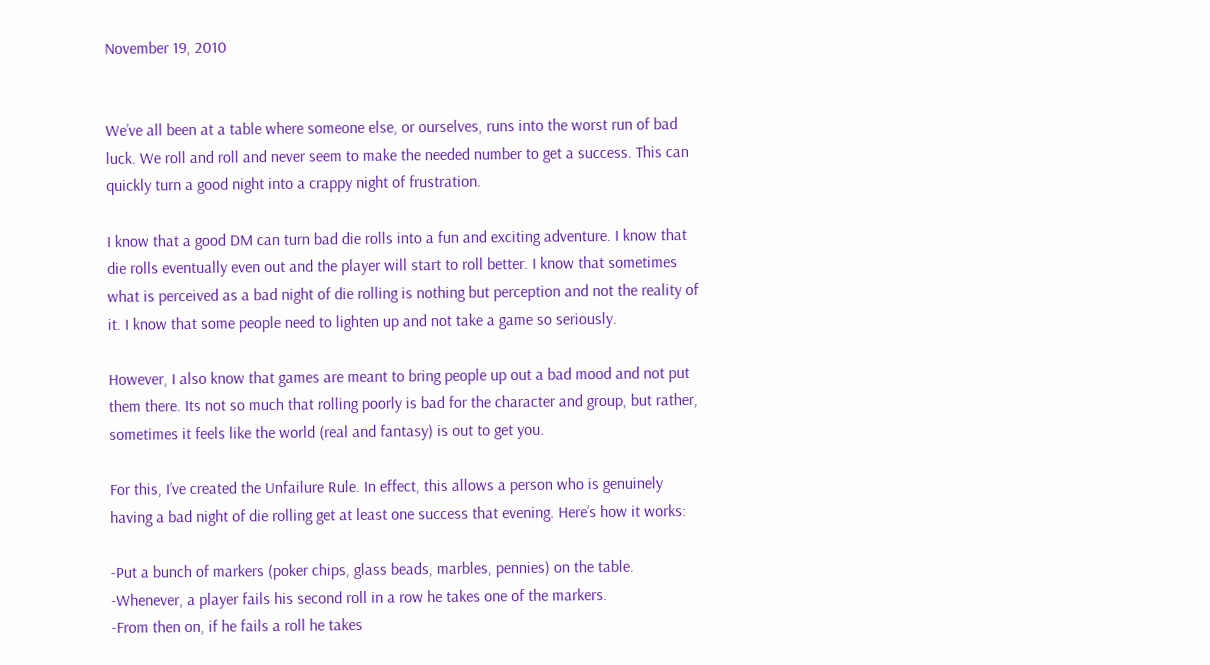November 19, 2010


We’ve all been at a table where someone else, or ourselves, runs into the worst run of bad luck. We roll and roll and never seem to make the needed number to get a success. This can quickly turn a good night into a crappy night of frustration.

I know that a good DM can turn bad die rolls into a fun and exciting adventure. I know that die rolls eventually even out and the player will start to roll better. I know that sometimes what is perceived as a bad night of die rolling is nothing but perception and not the reality of it. I know that some people need to lighten up and not take a game so seriously.

However, I also know that games are meant to bring people up out a bad mood and not put them there. Its not so much that rolling poorly is bad for the character and group, but rather, sometimes it feels like the world (real and fantasy) is out to get you.

For this, I’ve created the Unfailure Rule. In effect, this allows a person who is genuinely having a bad night of die rolling get at least one success that evening. Here’s how it works:

-Put a bunch of markers (poker chips, glass beads, marbles, pennies) on the table.
-Whenever, a player fails his second roll in a row he takes one of the markers.
-From then on, if he fails a roll he takes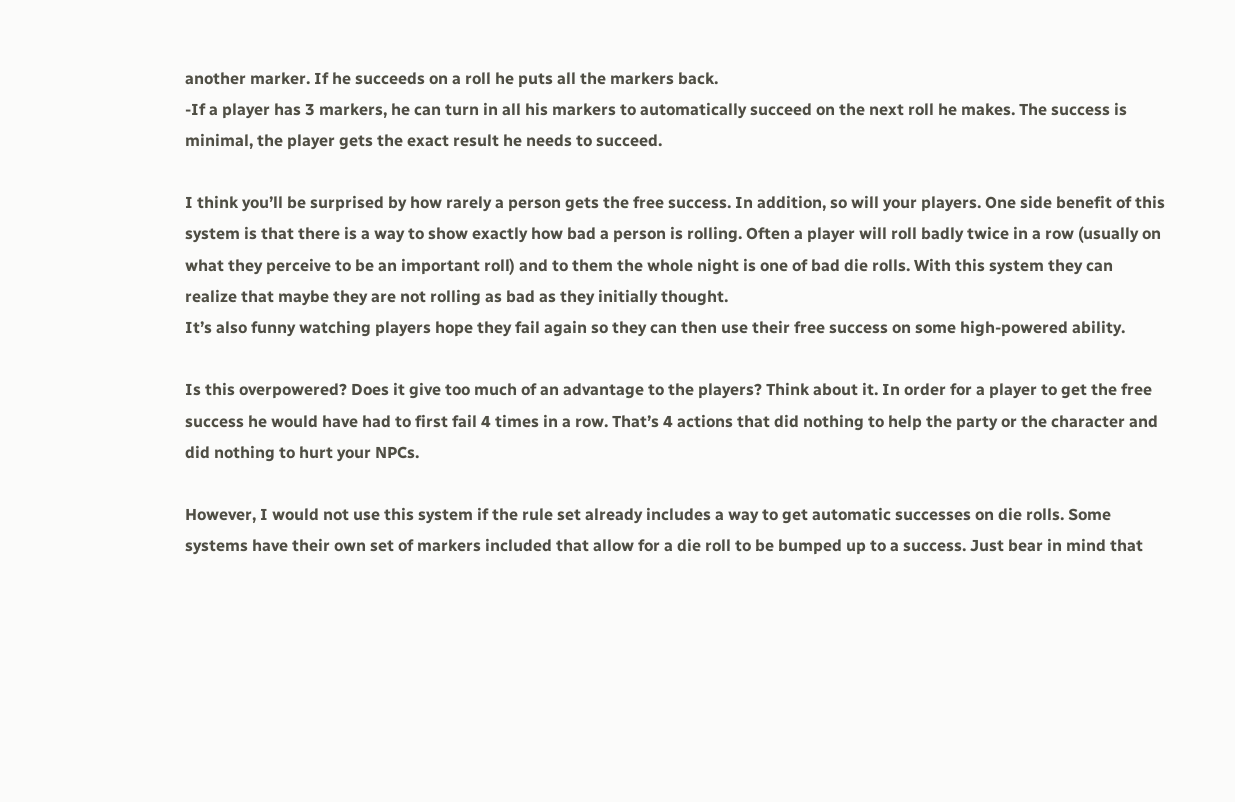another marker. If he succeeds on a roll he puts all the markers back.
-If a player has 3 markers, he can turn in all his markers to automatically succeed on the next roll he makes. The success is minimal, the player gets the exact result he needs to succeed.

I think you’ll be surprised by how rarely a person gets the free success. In addition, so will your players. One side benefit of this system is that there is a way to show exactly how bad a person is rolling. Often a player will roll badly twice in a row (usually on what they perceive to be an important roll) and to them the whole night is one of bad die rolls. With this system they can realize that maybe they are not rolling as bad as they initially thought.
It’s also funny watching players hope they fail again so they can then use their free success on some high-powered ability.

Is this overpowered? Does it give too much of an advantage to the players? Think about it. In order for a player to get the free success he would have had to first fail 4 times in a row. That’s 4 actions that did nothing to help the party or the character and did nothing to hurt your NPCs.

However, I would not use this system if the rule set already includes a way to get automatic successes on die rolls. Some systems have their own set of markers included that allow for a die roll to be bumped up to a success. Just bear in mind that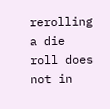rerolling a die roll does not in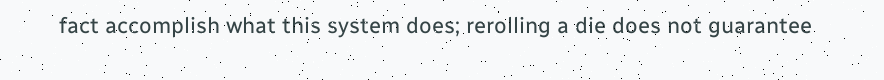fact accomplish what this system does; rerolling a die does not guarantee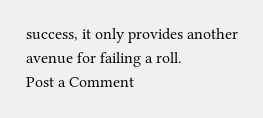success, it only provides another avenue for failing a roll.
Post a Comment